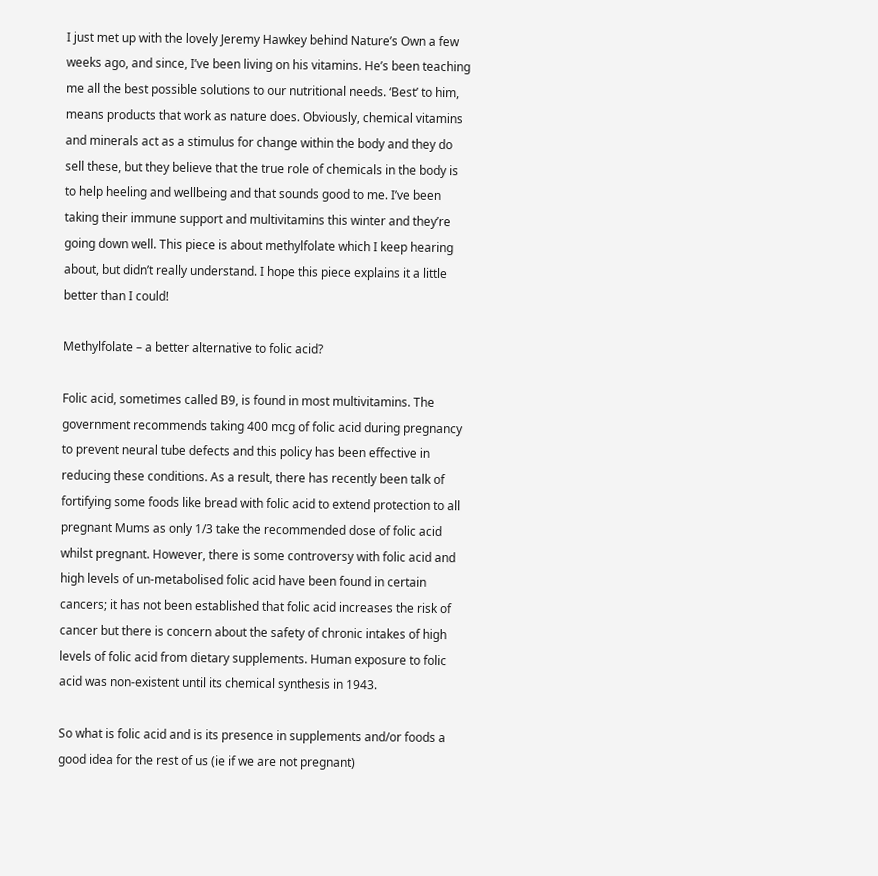I just met up with the lovely Jeremy Hawkey behind Nature’s Own a few weeks ago, and since, I’ve been living on his vitamins. He’s been teaching me all the best possible solutions to our nutritional needs. ‘Best’ to him, means products that work as nature does. Obviously, chemical vitamins and minerals act as a stimulus for change within the body and they do sell these, but they believe that the true role of chemicals in the body is to help heeling and wellbeing and that sounds good to me. I’ve been taking their immune support and multivitamins this winter and they’re going down well. This piece is about methylfolate which I keep hearing about, but didn’t really understand. I hope this piece explains it a little better than I could!

Methylfolate – a better alternative to folic acid?

Folic acid, sometimes called B9, is found in most multivitamins. The government recommends taking 400 mcg of folic acid during pregnancy to prevent neural tube defects and this policy has been effective in reducing these conditions. As a result, there has recently been talk of fortifying some foods like bread with folic acid to extend protection to all pregnant Mums as only 1/3 take the recommended dose of folic acid whilst pregnant. However, there is some controversy with folic acid and high levels of un-metabolised folic acid have been found in certain cancers; it has not been established that folic acid increases the risk of cancer but there is concern about the safety of chronic intakes of high levels of folic acid from dietary supplements. Human exposure to folic acid was non-existent until its chemical synthesis in 1943.

So what is folic acid and is its presence in supplements and/or foods a good idea for the rest of us (ie if we are not pregnant)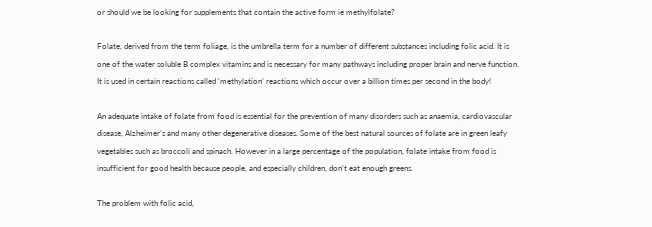or should we be looking for supplements that contain the active form ie methylfolate?

Folate, derived from the term foliage, is the umbrella term for a number of different substances including folic acid. It is one of the water soluble B complex vitamins and is necessary for many pathways including proper brain and nerve function. It is used in certain reactions called ‘methylation’ reactions which occur over a billion times per second in the body!

An adequate intake of folate from food is essential for the prevention of many disorders such as anaemia, cardiovascular disease, Alzheimer’s and many other degenerative diseases. Some of the best natural sources of folate are in green leafy vegetables such as broccoli and spinach. However in a large percentage of the population, folate intake from food is insufficient for good health because people, and especially children, don’t eat enough greens.

The problem with folic acid,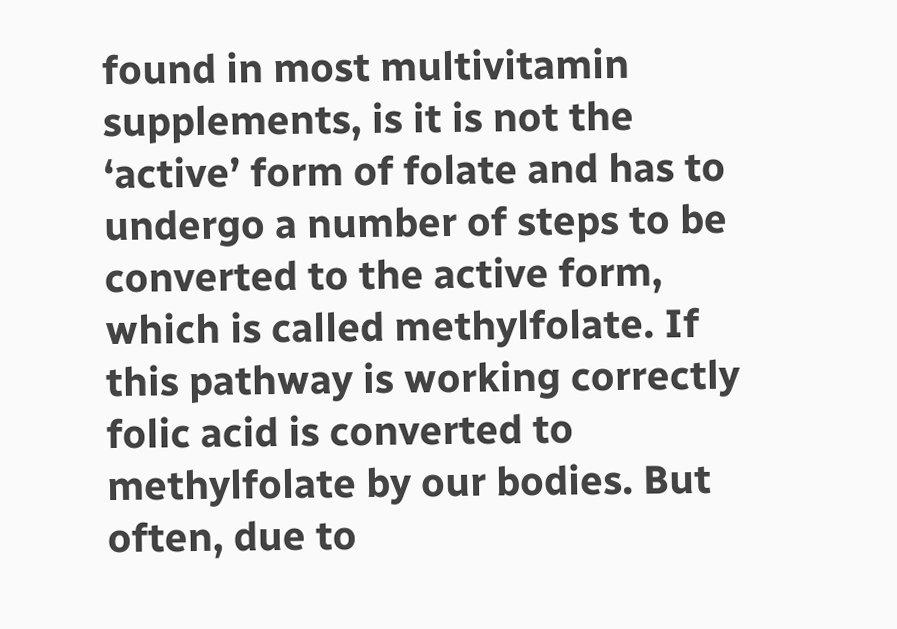found in most multivitamin supplements, is it is not the ‘active’ form of folate and has to undergo a number of steps to be converted to the active form, which is called methylfolate. If this pathway is working correctly folic acid is converted to methylfolate by our bodies. But often, due to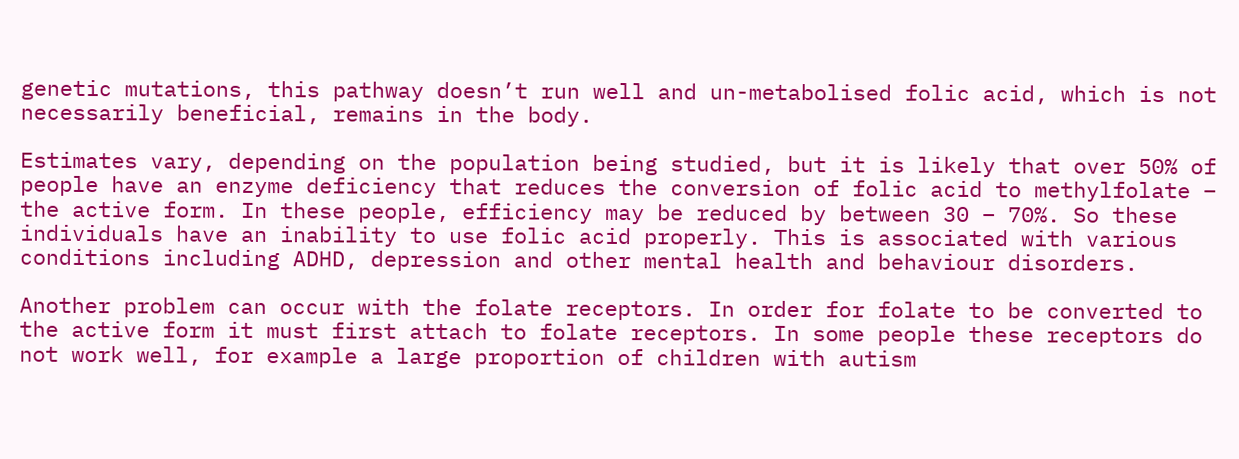genetic mutations, this pathway doesn’t run well and un-metabolised folic acid, which is not necessarily beneficial, remains in the body.

Estimates vary, depending on the population being studied, but it is likely that over 50% of people have an enzyme deficiency that reduces the conversion of folic acid to methylfolate – the active form. In these people, efficiency may be reduced by between 30 – 70%. So these individuals have an inability to use folic acid properly. This is associated with various conditions including ADHD, depression and other mental health and behaviour disorders.

Another problem can occur with the folate receptors. In order for folate to be converted to the active form it must first attach to folate receptors. In some people these receptors do not work well, for example a large proportion of children with autism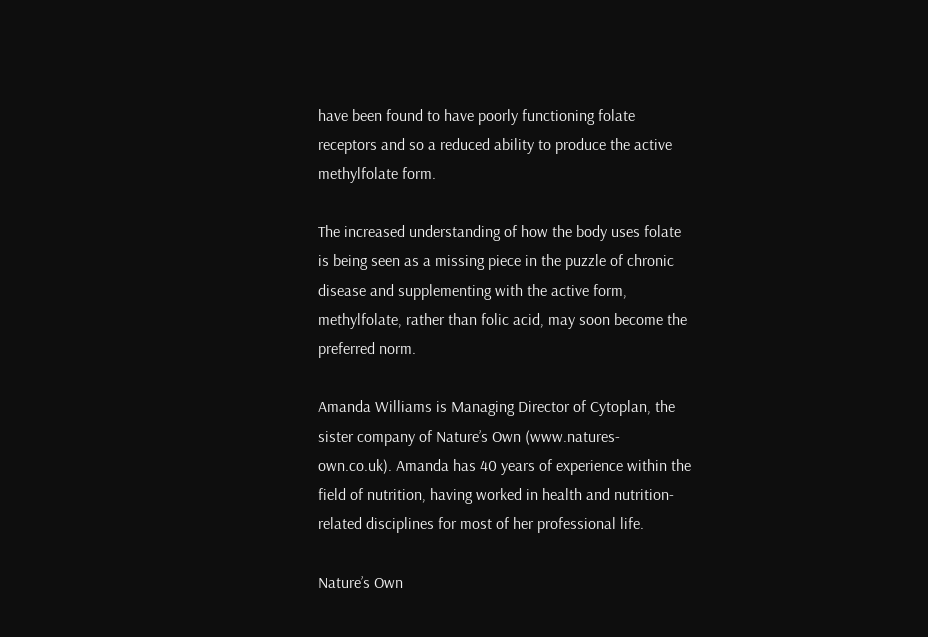have been found to have poorly functioning folate receptors and so a reduced ability to produce the active methylfolate form.

The increased understanding of how the body uses folate is being seen as a missing piece in the puzzle of chronic disease and supplementing with the active form, methylfolate, rather than folic acid, may soon become the preferred norm.

Amanda Williams is Managing Director of Cytoplan, the sister company of Nature’s Own (www.natures-own.co.uk). Amanda has 40 years of experience within the field of nutrition, having worked in health and nutrition-related disciplines for most of her professional life.

Nature’s Own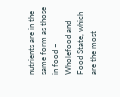nutrients are in the same form as those in food – Wholefood and Food State, which are the most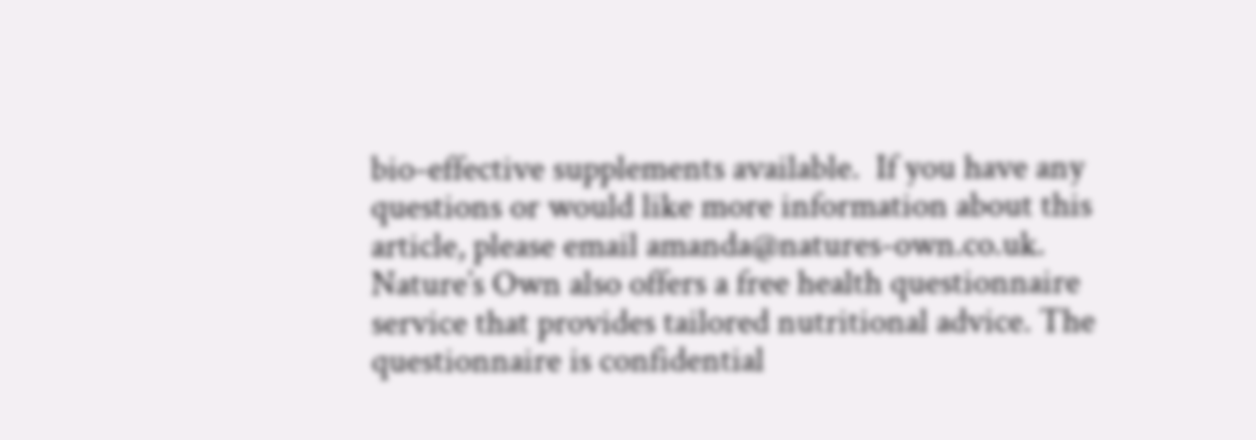bio-effective supplements available.  If you have any questions or would like more information about this article, please email amanda@natures-own.co.uk. Nature’s Own also offers a free health questionnaire service that provides tailored nutritional advice. The questionnaire is confidential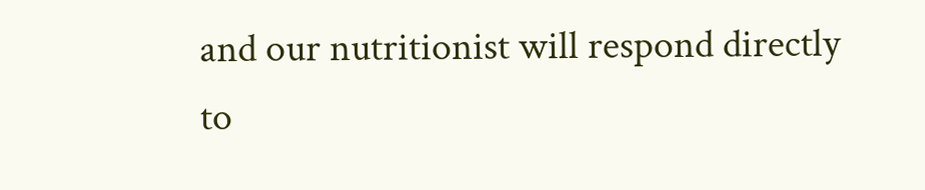and our nutritionist will respond directly to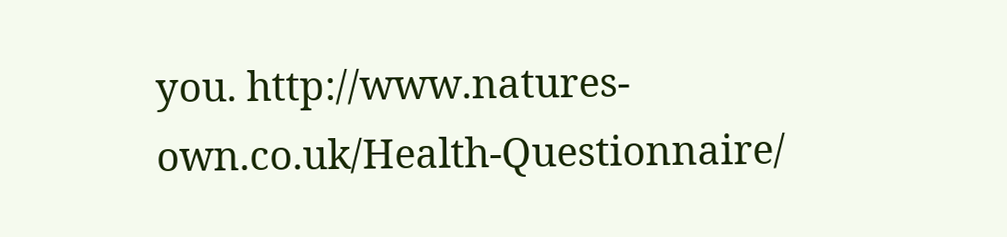you. http://www.natures-own.co.uk/Health-Questionnaire/